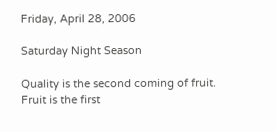Friday, April 28, 2006

Saturday Night Season

Quality is the second coming of fruit. Fruit is the first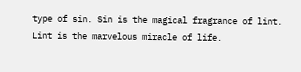type of sin. Sin is the magical fragrance of lint. Lint is the marvelous miracle of life.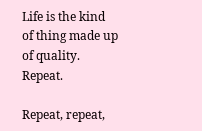Life is the kind of thing made up of quality. Repeat.

Repeat, repeat,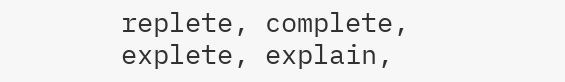replete, complete, explete, explain,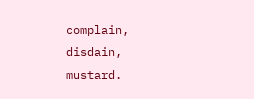complain, disdain, mustard.